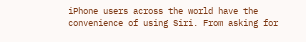iPhone users across the world have the convenience of using Siri. From asking for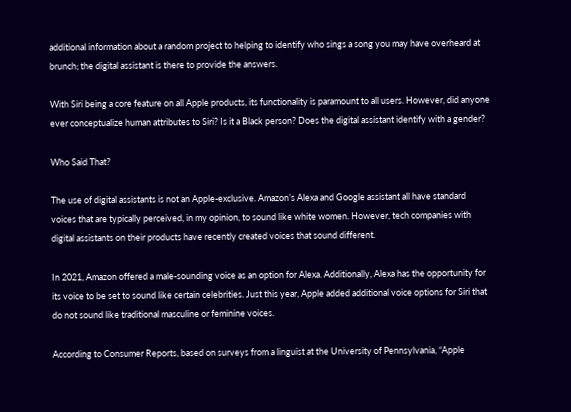additional information about a random project to helping to identify who sings a song you may have overheard at brunch; the digital assistant is there to provide the answers.

With Siri being a core feature on all Apple products, its functionality is paramount to all users. However, did anyone ever conceptualize human attributes to Siri? Is it a Black person? Does the digital assistant identify with a gender?

Who Said That?

The use of digital assistants is not an Apple-exclusive. Amazon’s Alexa and Google assistant all have standard voices that are typically perceived, in my opinion, to sound like white women. However, tech companies with digital assistants on their products have recently created voices that sound different.

In 2021, Amazon offered a male-sounding voice as an option for Alexa. Additionally, Alexa has the opportunity for its voice to be set to sound like certain celebrities. Just this year, Apple added additional voice options for Siri that do not sound like traditional masculine or feminine voices.

According to Consumer Reports, based on surveys from a linguist at the University of Pennsylvania, “Apple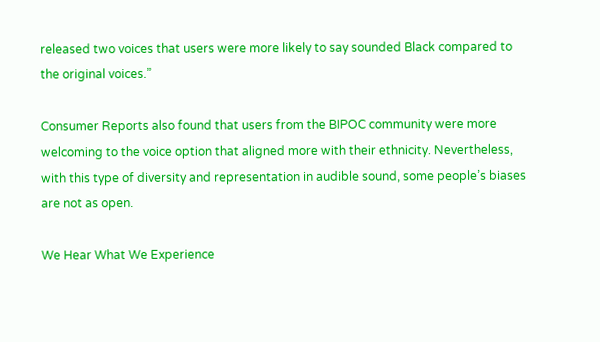released two voices that users were more likely to say sounded Black compared to the original voices.”

Consumer Reports also found that users from the BIPOC community were more welcoming to the voice option that aligned more with their ethnicity. Nevertheless, with this type of diversity and representation in audible sound, some people’s biases are not as open.

We Hear What We Experience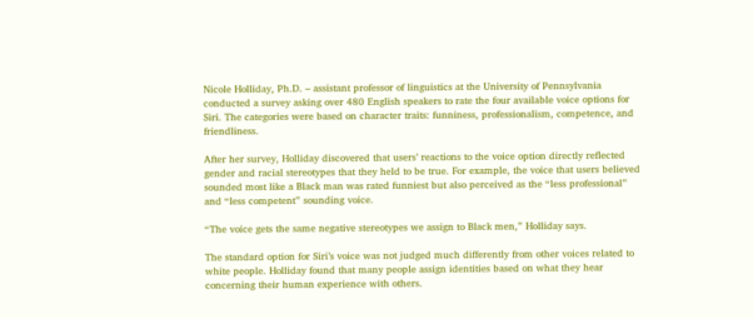Nicole Holliday, Ph.D. – assistant professor of linguistics at the University of Pennsylvania conducted a survey asking over 480 English speakers to rate the four available voice options for Siri. The categories were based on character traits: funniness, professionalism, competence, and friendliness.

After her survey, Holliday discovered that users’ reactions to the voice option directly reflected gender and racial stereotypes that they held to be true. For example, the voice that users believed sounded most like a Black man was rated funniest but also perceived as the “less professional” and “less competent” sounding voice.

“The voice gets the same negative stereotypes we assign to Black men,” Holliday says.

The standard option for Siri’s voice was not judged much differently from other voices related to white people. Holliday found that many people assign identities based on what they hear concerning their human experience with others.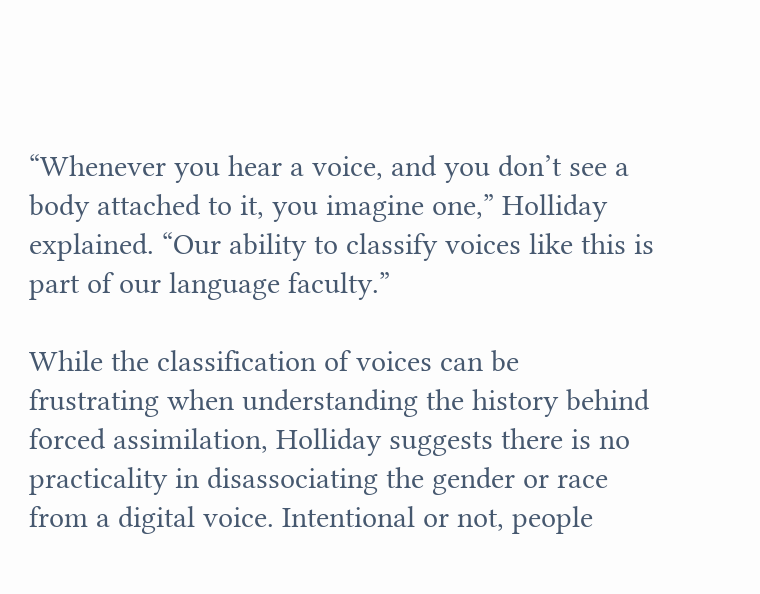“Whenever you hear a voice, and you don’t see a body attached to it, you imagine one,” Holliday explained. “Our ability to classify voices like this is part of our language faculty.”

While the classification of voices can be frustrating when understanding the history behind forced assimilation, Holliday suggests there is no practicality in disassociating the gender or race from a digital voice. Intentional or not, people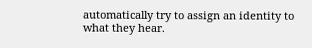automatically try to assign an identity to what they hear.